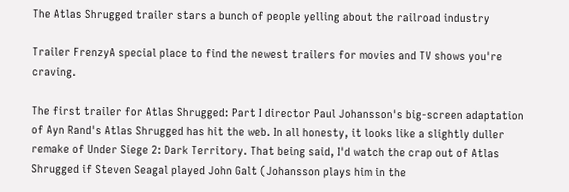The Atlas Shrugged trailer stars a bunch of people yelling about the railroad industry

Trailer FrenzyA special place to find the newest trailers for movies and TV shows you're craving.

The first trailer for Atlas Shrugged: Part I director Paul Johansson's big-screen adaptation of Ayn Rand's Atlas Shrugged has hit the web. In all honesty, it looks like a slightly duller remake of Under Siege 2: Dark Territory. That being said, I'd watch the crap out of Atlas Shrugged if Steven Seagal played John Galt (Johansson plays him in the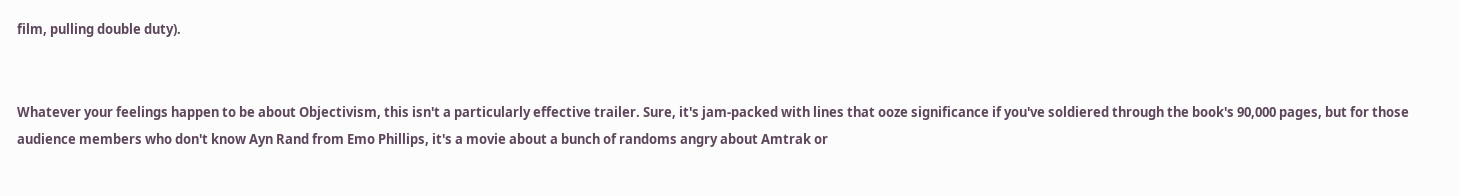film, pulling double duty).


Whatever your feelings happen to be about Objectivism, this isn't a particularly effective trailer. Sure, it's jam-packed with lines that ooze significance if you've soldiered through the book's 90,000 pages, but for those audience members who don't know Ayn Rand from Emo Phillips, it's a movie about a bunch of randoms angry about Amtrak or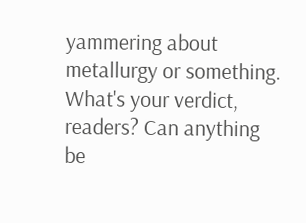yammering about metallurgy or something. What's your verdict, readers? Can anything be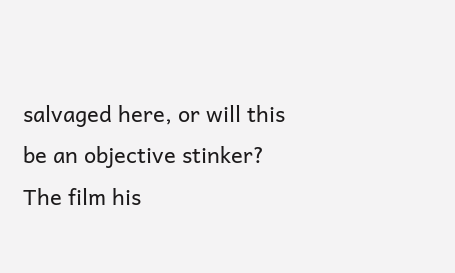salvaged here, or will this be an objective stinker? The film his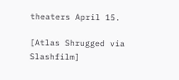theaters April 15.

[Atlas Shrugged via Slashfilm]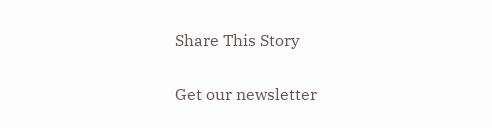Share This Story

Get our newsletter